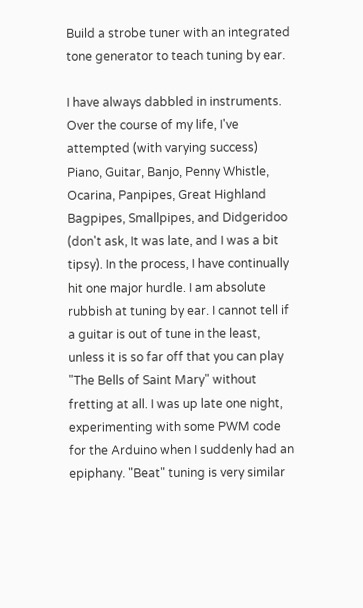Build a strobe tuner with an integrated tone generator to teach tuning by ear.

I have always dabbled in instruments. Over the course of my life, I've attempted (with varying success) Piano, Guitar, Banjo, Penny Whistle, Ocarina, Panpipes, Great Highland Bagpipes, Smallpipes, and Didgeridoo (don't ask, It was late, and I was a bit tipsy). In the process, I have continually hit one major hurdle. I am absolute rubbish at tuning by ear. I cannot tell if a guitar is out of tune in the least, unless it is so far off that you can play "The Bells of Saint Mary" without fretting at all. I was up late one night, experimenting with some PWM code for the Arduino when I suddenly had an epiphany. "Beat" tuning is very similar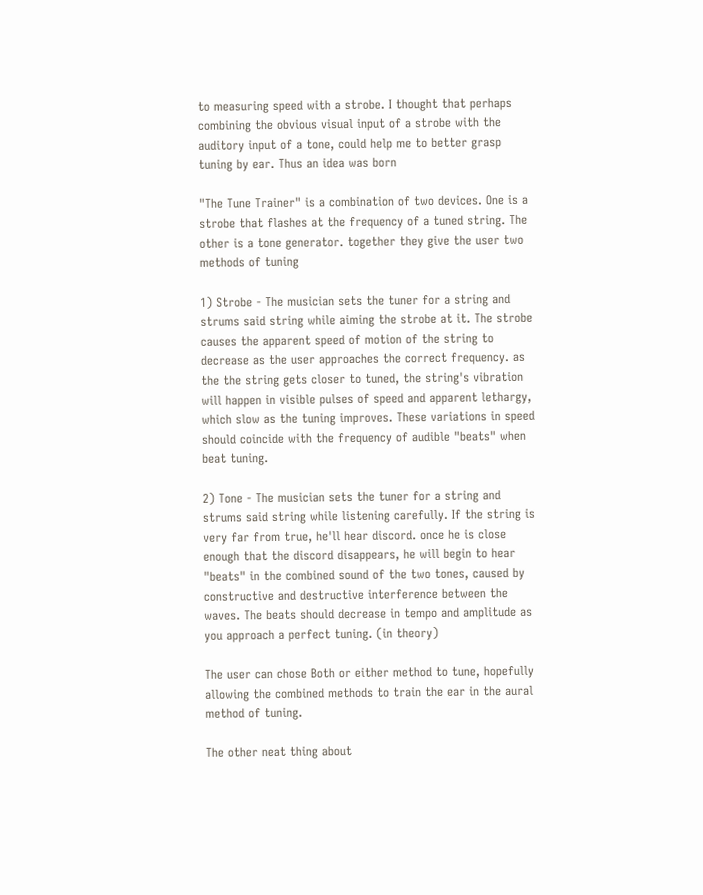to measuring speed with a strobe. I thought that perhaps combining the obvious visual input of a strobe with the auditory input of a tone, could help me to better grasp tuning by ear. Thus an idea was born

"The Tune Trainer" is a combination of two devices. One is a strobe that flashes at the frequency of a tuned string. The other is a tone generator. together they give the user two methods of tuning

1) Strobe - The musician sets the tuner for a string and strums said string while aiming the strobe at it. The strobe causes the apparent speed of motion of the string to decrease as the user approaches the correct frequency. as the the string gets closer to tuned, the string's vibration will happen in visible pulses of speed and apparent lethargy, which slow as the tuning improves. These variations in speed should coincide with the frequency of audible "beats" when beat tuning.

2) Tone - The musician sets the tuner for a string and strums said string while listening carefully. If the string is very far from true, he'll hear discord. once he is close enough that the discord disappears, he will begin to hear "beats" in the combined sound of the two tones, caused by constructive and destructive interference between the waves. The beats should decrease in tempo and amplitude as you approach a perfect tuning. (in theory)

The user can chose Both or either method to tune, hopefully allowing the combined methods to train the ear in the aural method of tuning.

The other neat thing about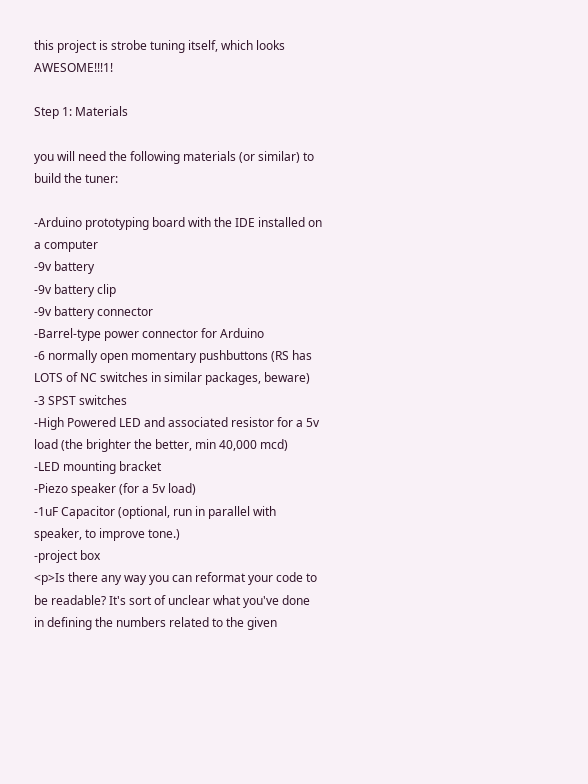this project is strobe tuning itself, which looks AWESOME!!!1!

Step 1: Materials

you will need the following materials (or similar) to build the tuner:

-Arduino prototyping board with the IDE installed on a computer
-9v battery
-9v battery clip
-9v battery connector
-Barrel-type power connector for Arduino
-6 normally open momentary pushbuttons (RS has LOTS of NC switches in similar packages, beware)
-3 SPST switches
-High Powered LED and associated resistor for a 5v load (the brighter the better, min 40,000 mcd)
-LED mounting bracket
-Piezo speaker (for a 5v load)
-1uF Capacitor (optional, run in parallel with speaker, to improve tone.)
-project box
<p>Is there any way you can reformat your code to be readable? It's sort of unclear what you've done in defining the numbers related to the given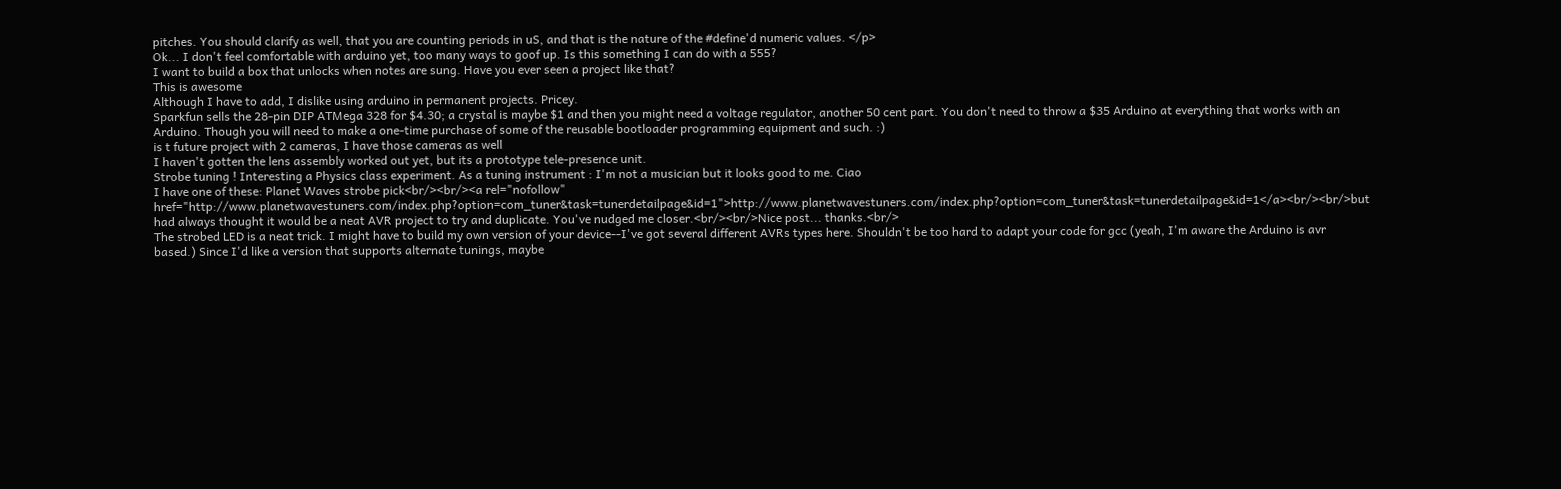pitches. You should clarify as well, that you are counting periods in uS, and that is the nature of the #define'd numeric values. </p>
Ok... I don't feel comfortable with arduino yet, too many ways to goof up. Is this something I can do with a 555?
I want to build a box that unlocks when notes are sung. Have you ever seen a project like that?
This is awesome
Although I have to add, I dislike using arduino in permanent projects. Pricey.
Sparkfun sells the 28-pin DIP ATMega 328 for $4.30; a crystal is maybe $1 and then you might need a voltage regulator, another 50 cent part. You don't need to throw a $35 Arduino at everything that works with an Arduino. Though you will need to make a one-time purchase of some of the reusable bootloader programming equipment and such. :)
is t future project with 2 cameras, I have those cameras as well
I haven't gotten the lens assembly worked out yet, but its a prototype tele-presence unit.
Strobe tuning ! Interesting a Physics class experiment. As a tuning instrument : I'm not a musician but it looks good to me. Ciao
I have one of these: Planet Waves strobe pick<br/><br/><a rel="nofollow" href="http://www.planetwavestuners.com/index.php?option=com_tuner&task=tunerdetailpage&id=1">http://www.planetwavestuners.com/index.php?option=com_tuner&task=tunerdetailpage&id=1</a><br/><br/>but had always thought it would be a neat AVR project to try and duplicate. You've nudged me closer.<br/><br/>Nice post... thanks.<br/>
The strobed LED is a neat trick. I might have to build my own version of your device--I've got several different AVRs types here. Shouldn't be too hard to adapt your code for gcc (yeah, I'm aware the Arduino is avr based.) Since I'd like a version that supports alternate tunings, maybe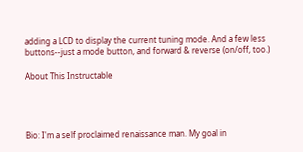adding a LCD to display the current tuning mode. And a few less buttons--just a mode button, and forward & reverse (on/off, too.)

About This Instructable




Bio: I'm a self proclaimed renaissance man. My goal in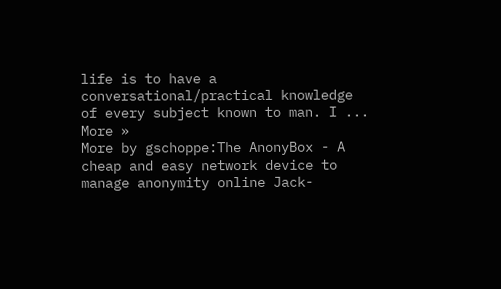life is to have a conversational/practical knowledge of every subject known to man. I ... More »
More by gschoppe:The AnonyBox - A cheap and easy network device to manage anonymity online Jack-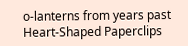o-lanterns from years past Heart-Shaped Paperclips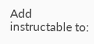Add instructable to: